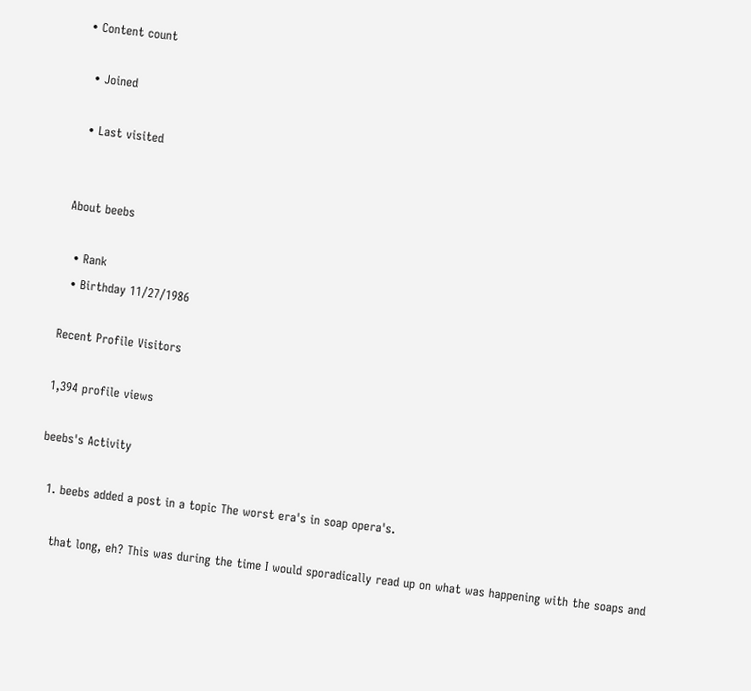• Content count

  • Joined

  • Last visited


About beebs

  • Rank
  • Birthday 11/27/1986

Recent Profile Visitors

1,394 profile views

beebs's Activity

  1. beebs added a post in a topic The worst era's in soap opera's.

    that long, eh? This was during the time I would sporadically read up on what was happening with the soaps and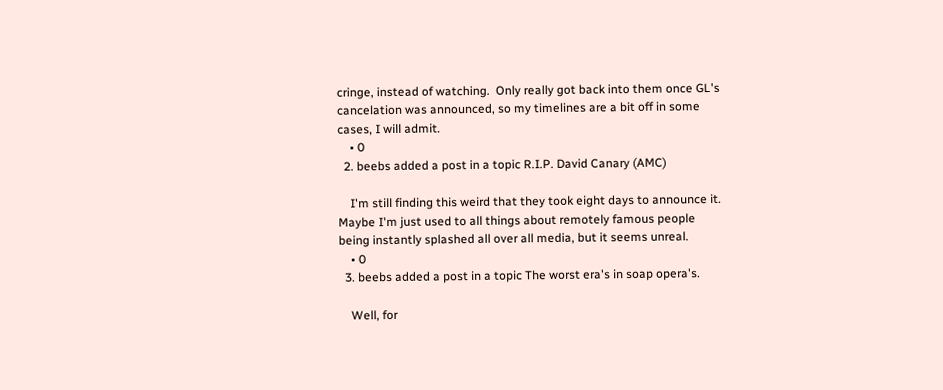cringe, instead of watching.  Only really got back into them once GL's cancelation was announced, so my timelines are a bit off in some cases, I will admit.
    • 0
  2. beebs added a post in a topic R.I.P. David Canary (AMC)

    I'm still finding this weird that they took eight days to announce it. Maybe I'm just used to all things about remotely famous people being instantly splashed all over all media, but it seems unreal.
    • 0
  3. beebs added a post in a topic The worst era's in soap opera's.

    Well, for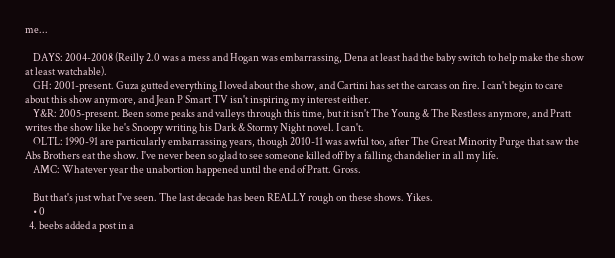me...

    DAYS: 2004-2008 (Reilly 2.0 was a mess and Hogan was embarrassing, Dena at least had the baby switch to help make the show at least watchable).
    GH: 2001-present. Guza gutted everything I loved about the show, and Cartini has set the carcass on fire. I can't begin to care about this show anymore, and Jean P Smart TV isn't inspiring my interest either.
    Y&R: 2005-present. Been some peaks and valleys through this time, but it isn't The Young & The Restless anymore, and Pratt writes the show like he's Snoopy writing his Dark & Stormy Night novel. I can't.
    OLTL: 1990-91 are particularly embarrassing years, though 2010-11 was awful too, after The Great Minority Purge that saw the Abs Brothers eat the show. I've never been so glad to see someone killed off by a falling chandelier in all my life.
    AMC: Whatever year the unabortion happened until the end of Pratt. Gross.

    But that's just what I've seen. The last decade has been REALLY rough on these shows. Yikes.
    • 0
  4. beebs added a post in a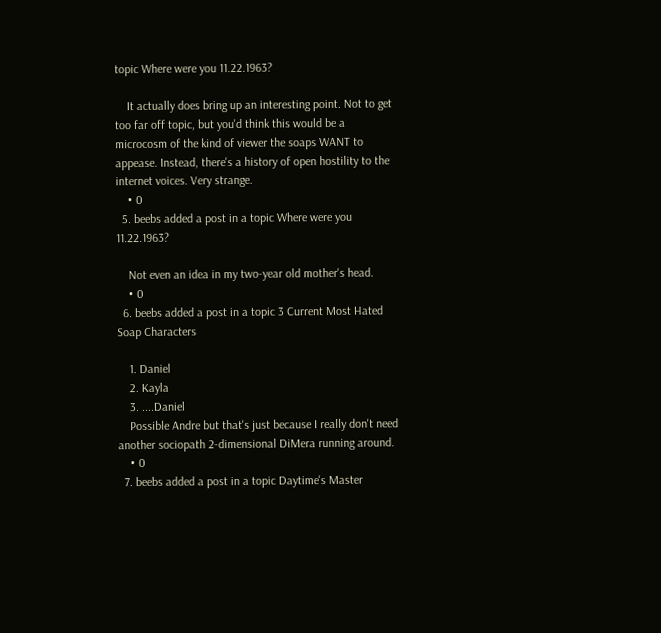topic Where were you 11.22.1963?

    It actually does bring up an interesting point. Not to get too far off topic, but you'd think this would be a microcosm of the kind of viewer the soaps WANT to appease. Instead, there's a history of open hostility to the internet voices. Very strange.
    • 0
  5. beebs added a post in a topic Where were you 11.22.1963?

    Not even an idea in my two-year old mother's head.
    • 0
  6. beebs added a post in a topic 3 Current Most Hated Soap Characters

    1. Daniel
    2. Kayla
    3. ....Daniel
    Possible Andre but that's just because I really don't need another sociopath 2-dimensional DiMera running around.
    • 0
  7. beebs added a post in a topic Daytime's Master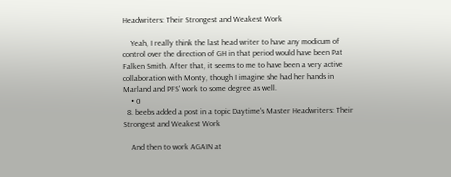Headwriters: Their Strongest and Weakest Work

    Yeah, I really think the last head writer to have any modicum of control over the direction of GH in that period would have been Pat Falken Smith. After that, it seems to me to have been a very active collaboration with Monty, though I imagine she had her hands in Marland and PFS' work to some degree as well.
    • 0
  8. beebs added a post in a topic Daytime's Master Headwriters: Their Strongest and Weakest Work

    And then to work AGAIN at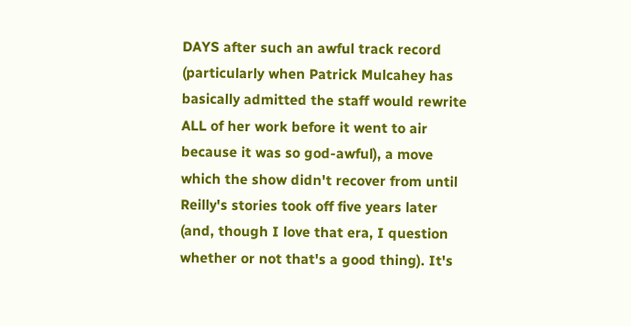DAYS after such an awful track record (particularly when Patrick Mulcahey has basically admitted the staff would rewrite ALL of her work before it went to air because it was so god-awful), a move which the show didn't recover from until Reilly's stories took off five years later (and, though I love that era, I question whether or not that's a good thing). It's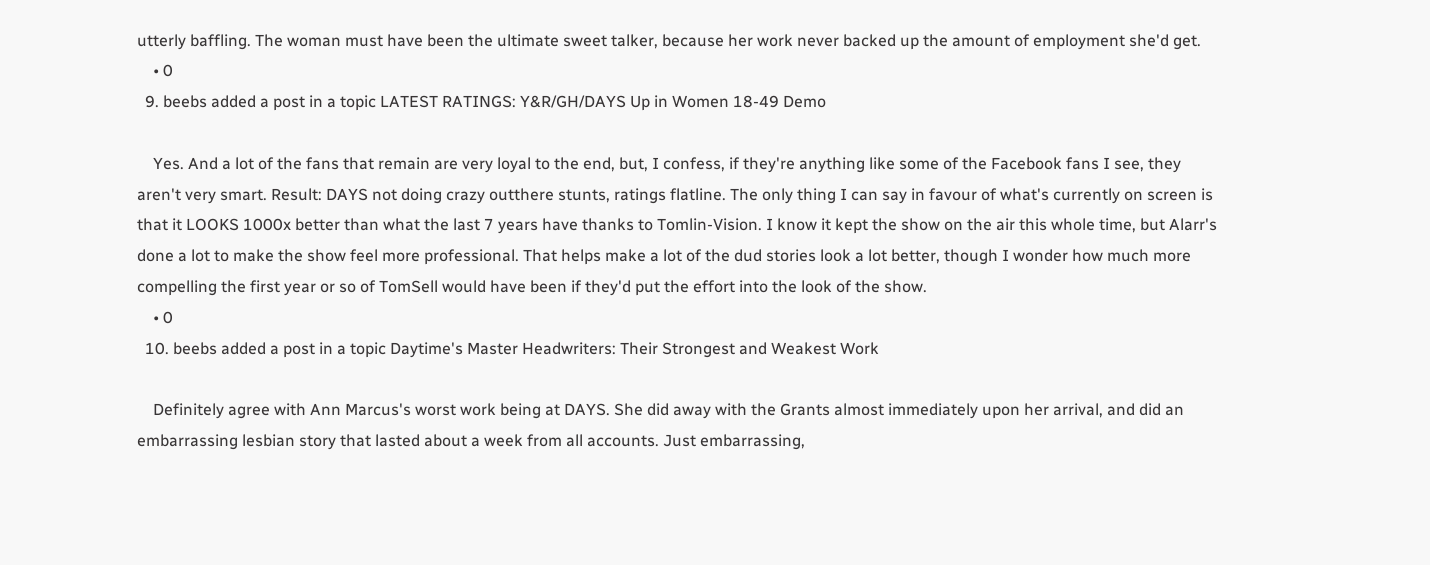utterly baffling. The woman must have been the ultimate sweet talker, because her work never backed up the amount of employment she'd get.
    • 0
  9. beebs added a post in a topic LATEST RATINGS: Y&R/GH/DAYS Up in Women 18-49 Demo

    Yes. And a lot of the fans that remain are very loyal to the end, but, I confess, if they're anything like some of the Facebook fans I see, they aren't very smart. Result: DAYS not doing crazy outthere stunts, ratings flatline. The only thing I can say in favour of what's currently on screen is that it LOOKS 1000x better than what the last 7 years have thanks to Tomlin-Vision. I know it kept the show on the air this whole time, but Alarr's done a lot to make the show feel more professional. That helps make a lot of the dud stories look a lot better, though I wonder how much more compelling the first year or so of TomSell would have been if they'd put the effort into the look of the show.
    • 0
  10. beebs added a post in a topic Daytime's Master Headwriters: Their Strongest and Weakest Work

    Definitely agree with Ann Marcus's worst work being at DAYS. She did away with the Grants almost immediately upon her arrival, and did an embarrassing lesbian story that lasted about a week from all accounts. Just embarrassing,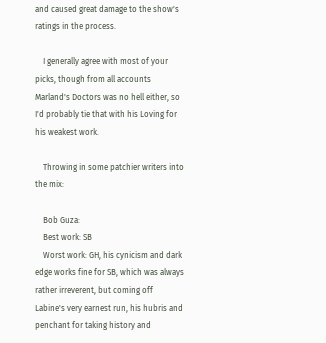and caused great damage to the show's ratings in the process.

    I generally agree with most of your picks, though from all accounts Marland's Doctors was no hell either, so I'd probably tie that with his Loving for his weakest work.

    Throwing in some patchier writers into the mix:

    Bob Guza:
    Best work: SB
    Worst work: GH, his cynicism and dark edge works fine for SB, which was always rather irreverent, but coming off Labine's very earnest run, his hubris and penchant for taking history and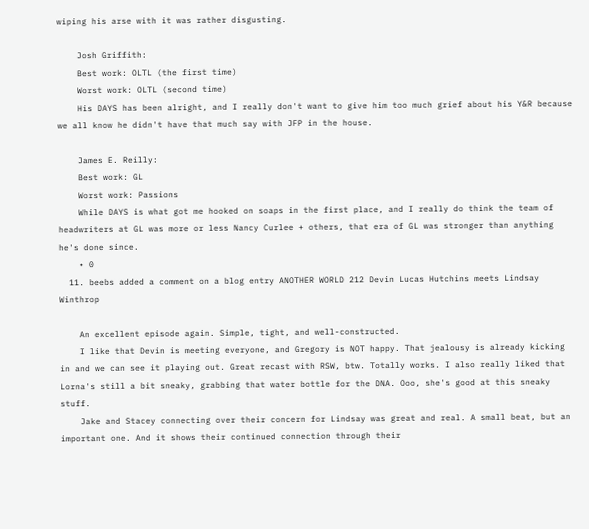wiping his arse with it was rather disgusting.

    Josh Griffith:
    Best work: OLTL (the first time)
    Worst work: OLTL (second time)
    His DAYS has been alright, and I really don't want to give him too much grief about his Y&R because we all know he didn't have that much say with JFP in the house.

    James E. Reilly:
    Best work: GL
    Worst work: Passions
    While DAYS is what got me hooked on soaps in the first place, and I really do think the team of headwriters at GL was more or less Nancy Curlee + others, that era of GL was stronger than anything he's done since.
    • 0
  11. beebs added a comment on a blog entry ANOTHER WORLD 212 Devin Lucas Hutchins meets Lindsay Winthrop

    An excellent episode again. Simple, tight, and well-constructed.
    I like that Devin is meeting everyone, and Gregory is NOT happy. That jealousy is already kicking in and we can see it playing out. Great recast with RSW, btw. Totally works. I also really liked that Lorna's still a bit sneaky, grabbing that water bottle for the DNA. Ooo, she's good at this sneaky stuff.
    Jake and Stacey connecting over their concern for Lindsay was great and real. A small beat, but an important one. And it shows their continued connection through their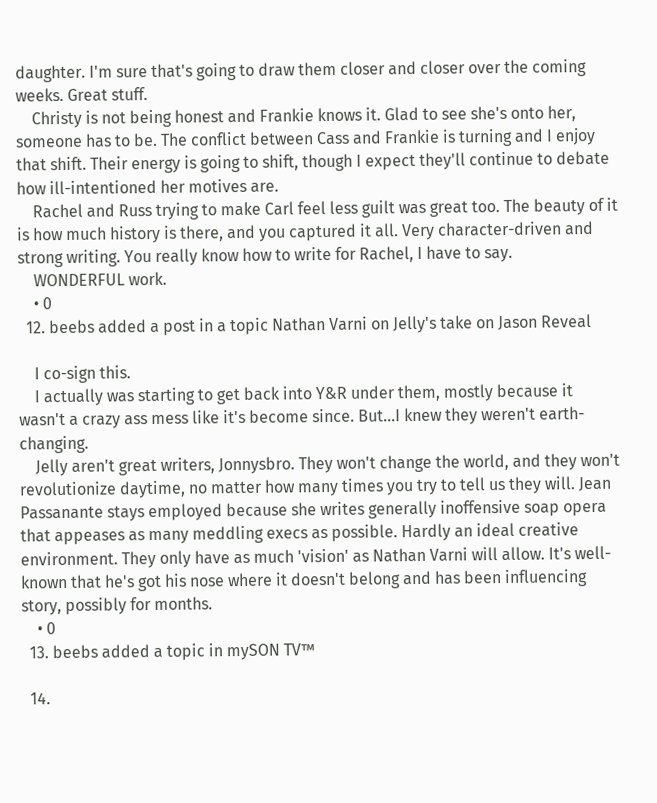daughter. I'm sure that's going to draw them closer and closer over the coming weeks. Great stuff.
    Christy is not being honest and Frankie knows it. Glad to see she's onto her, someone has to be. The conflict between Cass and Frankie is turning and I enjoy that shift. Their energy is going to shift, though I expect they'll continue to debate how ill-intentioned her motives are.
    Rachel and Russ trying to make Carl feel less guilt was great too. The beauty of it is how much history is there, and you captured it all. Very character-driven and strong writing. You really know how to write for Rachel, I have to say.
    WONDERFUL work.
    • 0
  12. beebs added a post in a topic Nathan Varni on Jelly's take on Jason Reveal

    I co-sign this.
    I actually was starting to get back into Y&R under them, mostly because it wasn't a crazy ass mess like it's become since. But...I knew they weren't earth-changing.
    Jelly aren't great writers, Jonnysbro. They won't change the world, and they won't revolutionize daytime, no matter how many times you try to tell us they will. Jean Passanante stays employed because she writes generally inoffensive soap opera that appeases as many meddling execs as possible. Hardly an ideal creative environment. They only have as much 'vision' as Nathan Varni will allow. It's well-known that he's got his nose where it doesn't belong and has been influencing story, possibly for months.
    • 0
  13. beebs added a topic in mySON TV™

  14.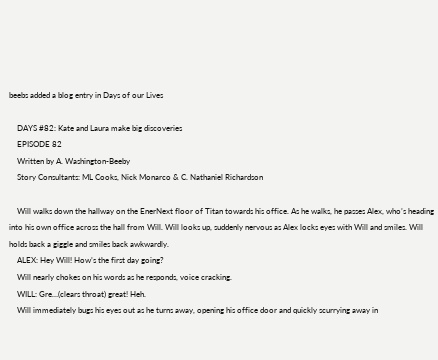beebs added a blog entry in Days of our Lives

    DAYS #82: Kate and Laura make big discoveries
    EPISODE 82
    Written by A. Washington-Beeby
    Story Consultants: ML Cooks, Nick Monarco & C. Nathaniel Richardson

    Will walks down the hallway on the EnerNext floor of Titan towards his office. As he walks, he passes Alex, who’s heading into his own office across the hall from Will. Will looks up, suddenly nervous as Alex locks eyes with Will and smiles. Will holds back a giggle and smiles back awkwardly.
    ALEX: Hey Will! How’s the first day going?
    Will nearly chokes on his words as he responds, voice cracking.
    WILL: Gre…(clears throat) great! Heh.
    Will immediately bugs his eyes out as he turns away, opening his office door and quickly scurrying away in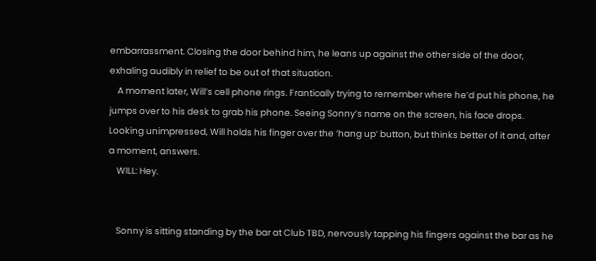embarrassment. Closing the door behind him, he leans up against the other side of the door, exhaling audibly in relief to be out of that situation.
    A moment later, Will’s cell phone rings. Frantically trying to remember where he’d put his phone, he jumps over to his desk to grab his phone. Seeing Sonny’s name on the screen, his face drops. Looking unimpressed, Will holds his finger over the ‘hang up’ button, but thinks better of it and, after a moment, answers.
    WILL: Hey.


    Sonny is sitting standing by the bar at Club TBD, nervously tapping his fingers against the bar as he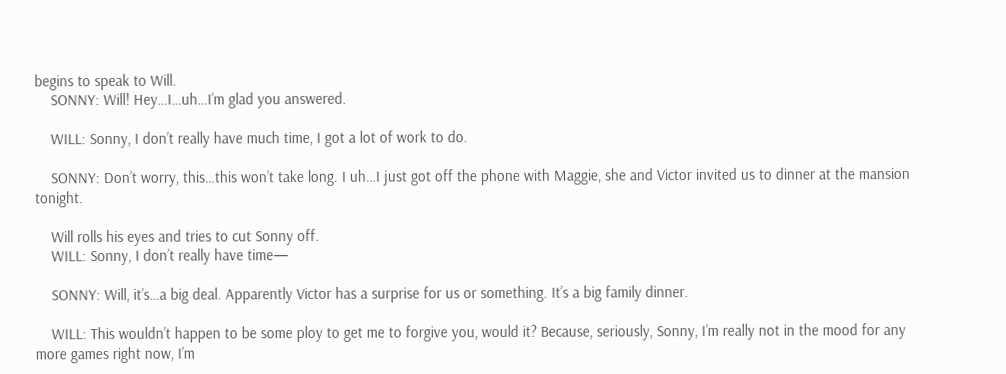begins to speak to Will.
    SONNY: Will! Hey…I…uh…I’m glad you answered.

    WILL: Sonny, I don’t really have much time, I got a lot of work to do.

    SONNY: Don’t worry, this…this won’t take long. I uh…I just got off the phone with Maggie, she and Victor invited us to dinner at the mansion tonight.

    Will rolls his eyes and tries to cut Sonny off.
    WILL: Sonny, I don’t really have time—

    SONNY: Will, it’s…a big deal. Apparently Victor has a surprise for us or something. It’s a big family dinner.

    WILL: This wouldn’t happen to be some ploy to get me to forgive you, would it? Because, seriously, Sonny, I’m really not in the mood for any more games right now, I’m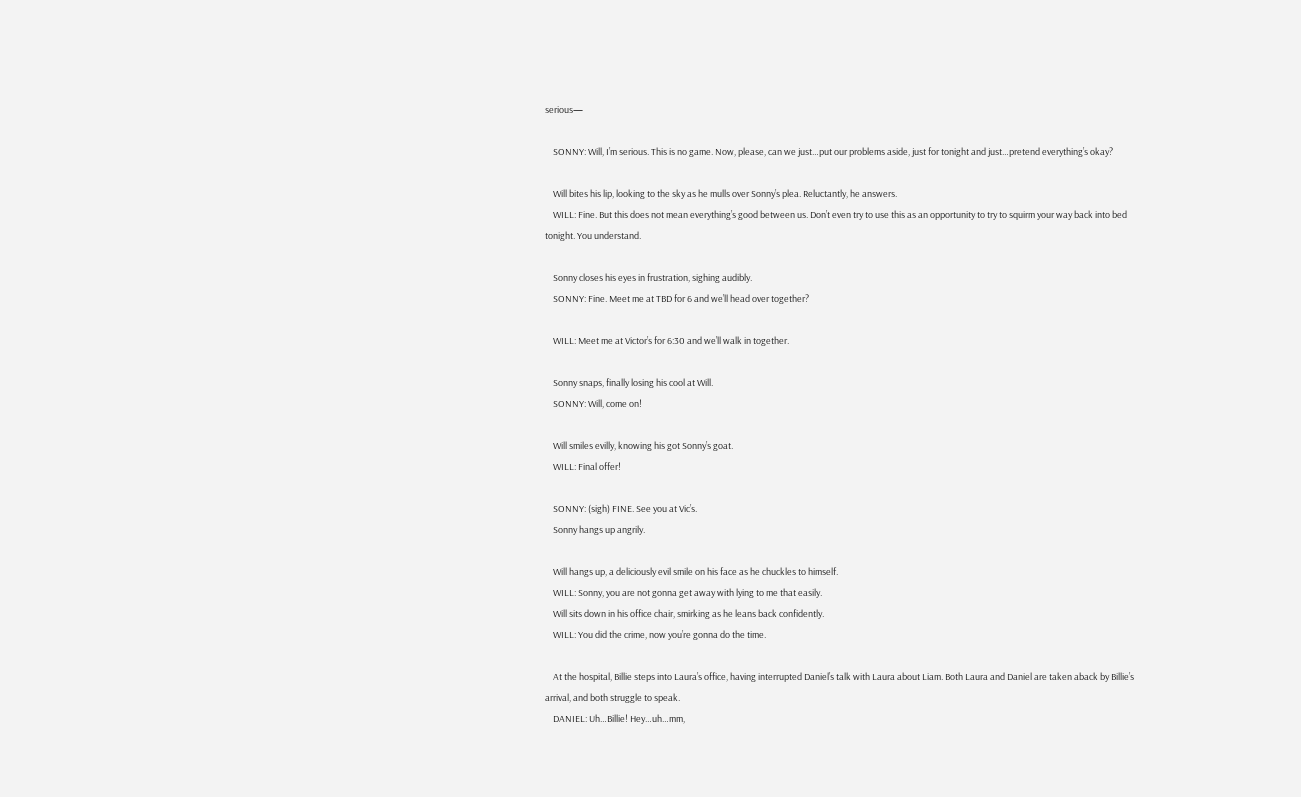serious—

    SONNY: Will, I’m serious. This is no game. Now, please, can we just…put our problems aside, just for tonight and just…pretend everything’s okay?

    Will bites his lip, looking to the sky as he mulls over Sonny’s plea. Reluctantly, he answers.
    WILL: Fine. But this does not mean everything’s good between us. Don’t even try to use this as an opportunity to try to squirm your way back into bed tonight. You understand.

    Sonny closes his eyes in frustration, sighing audibly.
    SONNY: Fine. Meet me at TBD for 6 and we’ll head over together?

    WILL: Meet me at Victor’s for 6:30 and we’ll walk in together.

    Sonny snaps, finally losing his cool at Will.
    SONNY: Will, come on!

    Will smiles evilly, knowing his got Sonny’s goat.
    WILL: Final offer!

    SONNY: (sigh) FINE. See you at Vic’s.
    Sonny hangs up angrily.

    Will hangs up, a deliciously evil smile on his face as he chuckles to himself.
    WILL: Sonny, you are not gonna get away with lying to me that easily.
    Will sits down in his office chair, smirking as he leans back confidently.
    WILL: You did the crime, now you’re gonna do the time.

    At the hospital, Billie steps into Laura’s office, having interrupted Daniel’s talk with Laura about Liam. Both Laura and Daniel are taken aback by Billie’s arrival, and both struggle to speak.
    DANIEL: Uh…Billie! Hey…uh…mm,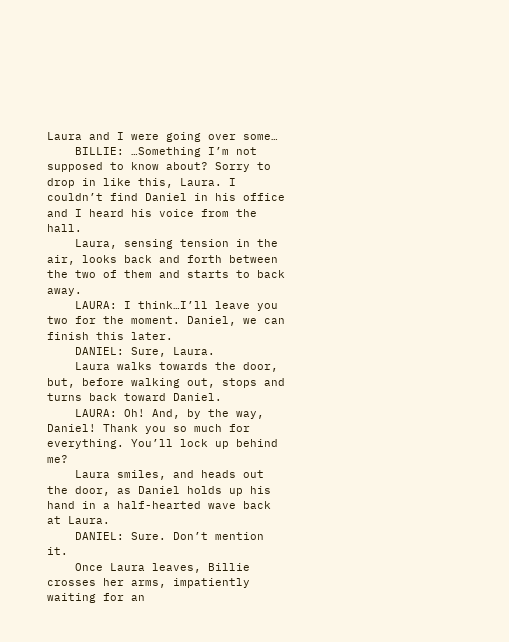Laura and I were going over some…
    BILLIE: …Something I’m not supposed to know about? Sorry to drop in like this, Laura. I couldn’t find Daniel in his office and I heard his voice from the hall.
    Laura, sensing tension in the air, looks back and forth between the two of them and starts to back away.
    LAURA: I think…I’ll leave you two for the moment. Daniel, we can finish this later.
    DANIEL: Sure, Laura.
    Laura walks towards the door, but, before walking out, stops and turns back toward Daniel.
    LAURA: Oh! And, by the way, Daniel! Thank you so much for everything. You’ll lock up behind me?
    Laura smiles, and heads out the door, as Daniel holds up his hand in a half-hearted wave back at Laura.
    DANIEL: Sure. Don’t mention it.
    Once Laura leaves, Billie crosses her arms, impatiently waiting for an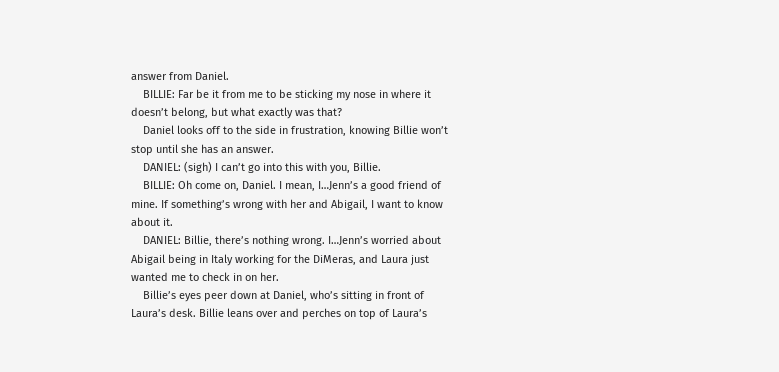answer from Daniel.
    BILLIE: Far be it from me to be sticking my nose in where it doesn’t belong, but what exactly was that?
    Daniel looks off to the side in frustration, knowing Billie won’t stop until she has an answer.
    DANIEL: (sigh) I can’t go into this with you, Billie.
    BILLIE: Oh come on, Daniel. I mean, I…Jenn’s a good friend of mine. If something’s wrong with her and Abigail, I want to know about it.
    DANIEL: Billie, there’s nothing wrong. I…Jenn’s worried about Abigail being in Italy working for the DiMeras, and Laura just wanted me to check in on her.
    Billie’s eyes peer down at Daniel, who’s sitting in front of Laura’s desk. Billie leans over and perches on top of Laura’s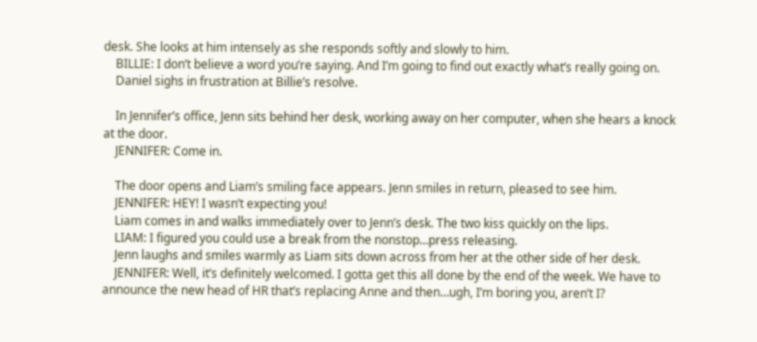desk. She looks at him intensely as she responds softly and slowly to him.
    BILLIE: I don’t believe a word you’re saying. And I’m going to find out exactly what’s really going on.
    Daniel sighs in frustration at Billie’s resolve.

    In Jennifer’s office, Jenn sits behind her desk, working away on her computer, when she hears a knock at the door.
    JENNIFER: Come in.

    The door opens and Liam’s smiling face appears. Jenn smiles in return, pleased to see him.
    JENNIFER: HEY! I wasn’t expecting you!
    Liam comes in and walks immediately over to Jenn’s desk. The two kiss quickly on the lips.
    LIAM: I figured you could use a break from the nonstop…press releasing.
    Jenn laughs and smiles warmly as Liam sits down across from her at the other side of her desk.
    JENNIFER: Well, it’s definitely welcomed. I gotta get this all done by the end of the week. We have to announce the new head of HR that’s replacing Anne and then…ugh, I’m boring you, aren’t I?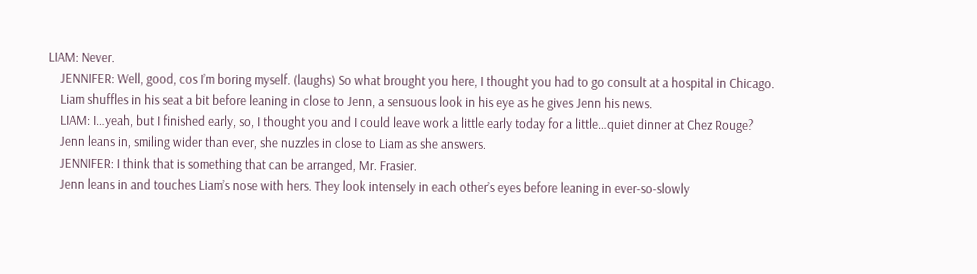LIAM: Never.
    JENNIFER: Well, good, cos I’m boring myself. (laughs) So what brought you here, I thought you had to go consult at a hospital in Chicago.
    Liam shuffles in his seat a bit before leaning in close to Jenn, a sensuous look in his eye as he gives Jenn his news.
    LIAM: I…yeah, but I finished early, so, I thought you and I could leave work a little early today for a little…quiet dinner at Chez Rouge?
    Jenn leans in, smiling wider than ever, she nuzzles in close to Liam as she answers.
    JENNIFER: I think that is something that can be arranged, Mr. Frasier.
    Jenn leans in and touches Liam’s nose with hers. They look intensely in each other’s eyes before leaning in ever-so-slowly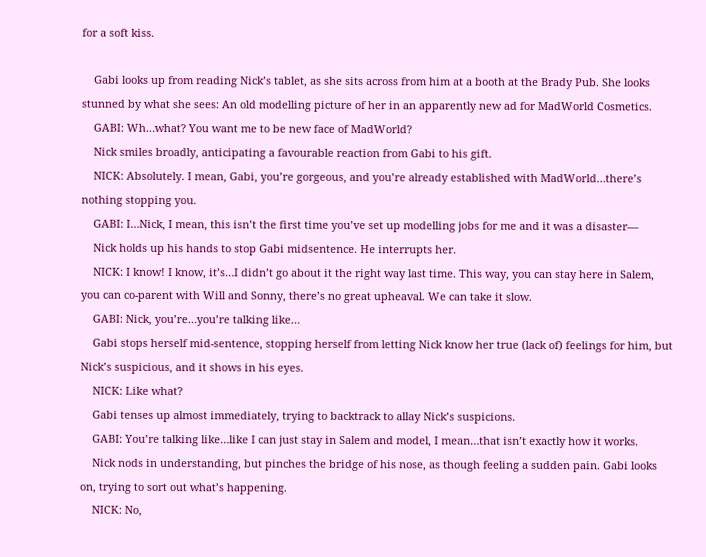for a soft kiss.

    Gabi looks up from reading Nick’s tablet, as she sits across from him at a booth at the Brady Pub. She looks stunned by what she sees: An old modelling picture of her in an apparently new ad for MadWorld Cosmetics.
    GABI: Wh…what? You want me to be new face of MadWorld?
    Nick smiles broadly, anticipating a favourable reaction from Gabi to his gift.
    NICK: Absolutely. I mean, Gabi, you’re gorgeous, and you’re already established with MadWorld…there’s nothing stopping you.
    GABI: I…Nick, I mean, this isn’t the first time you’ve set up modelling jobs for me and it was a disaster—
    Nick holds up his hands to stop Gabi midsentence. He interrupts her.
    NICK: I know! I know, it’s…I didn’t go about it the right way last time. This way, you can stay here in Salem, you can co-parent with Will and Sonny, there’s no great upheaval. We can take it slow.
    GABI: Nick, you’re…you’re talking like…
    Gabi stops herself mid-sentence, stopping herself from letting Nick know her true (lack of) feelings for him, but Nick’s suspicious, and it shows in his eyes.
    NICK: Like what?
    Gabi tenses up almost immediately, trying to backtrack to allay Nick’s suspicions.
    GABI: You’re talking like…like I can just stay in Salem and model, I mean…that isn’t exactly how it works.
    Nick nods in understanding, but pinches the bridge of his nose, as though feeling a sudden pain. Gabi looks on, trying to sort out what’s happening.
    NICK: No,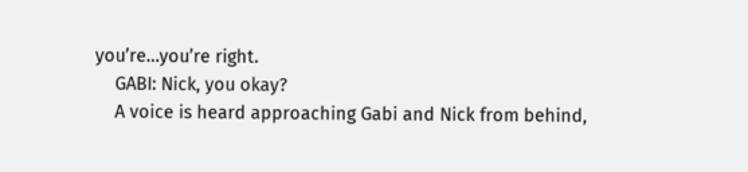you’re…you’re right.
    GABI: Nick, you okay?
    A voice is heard approaching Gabi and Nick from behind,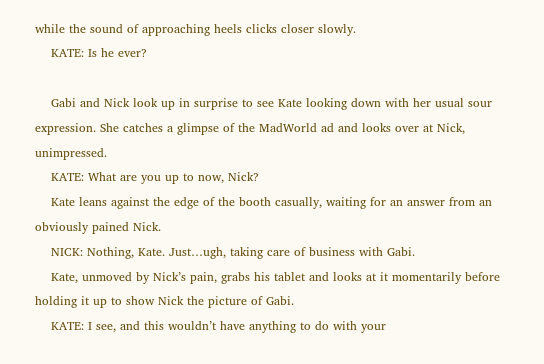while the sound of approaching heels clicks closer slowly.
    KATE: Is he ever?

    Gabi and Nick look up in surprise to see Kate looking down with her usual sour expression. She catches a glimpse of the MadWorld ad and looks over at Nick, unimpressed.
    KATE: What are you up to now, Nick?
    Kate leans against the edge of the booth casually, waiting for an answer from an obviously pained Nick.
    NICK: Nothing, Kate. Just…ugh, taking care of business with Gabi.
    Kate, unmoved by Nick’s pain, grabs his tablet and looks at it momentarily before holding it up to show Nick the picture of Gabi.
    KATE: I see, and this wouldn’t have anything to do with your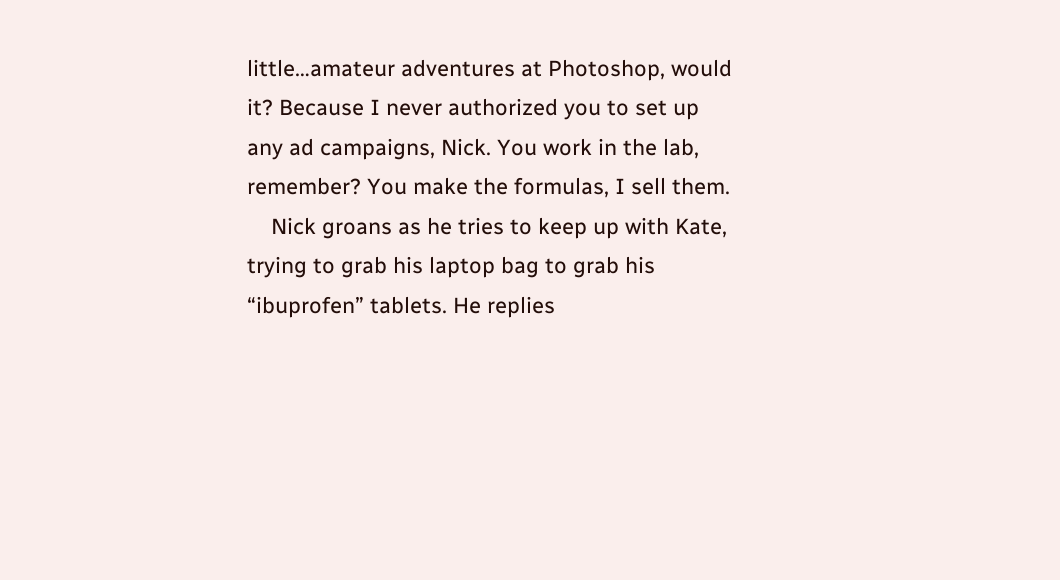little…amateur adventures at Photoshop, would it? Because I never authorized you to set up any ad campaigns, Nick. You work in the lab, remember? You make the formulas, I sell them.
    Nick groans as he tries to keep up with Kate, trying to grab his laptop bag to grab his “ibuprofen” tablets. He replies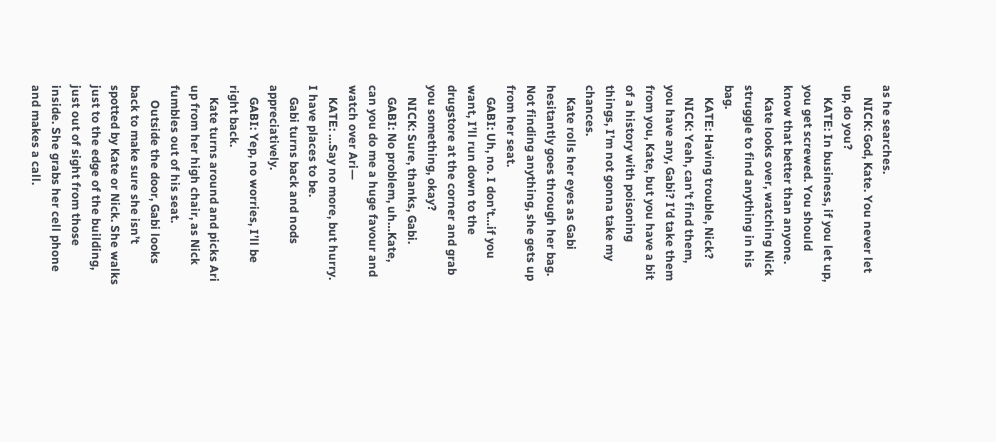as he searches.
    NICK: God, Kate. You never let up, do you?
    KATE: In business, if you let up, you get screwed. You should know that better than anyone.
    Kate looks over, watching Nick struggle to find anything in his bag.
    KATE: Having trouble, Nick?
    NICK: Yeah, can’t find them, you have any, Gabi? I’d take them from you, Kate, but you have a bit of a history with poisoning things, I’m not gonna take my chances.
    Kate rolls her eyes as Gabi hesitantly goes through her bag. Not finding anything, she gets up from her seat.
    GABI: Uh, no. I don’t…if you want, I’ll run down to the drugstore at the corner and grab you something, okay?
    NICK: Sure, thanks, Gabi.
    GABI: No problem, uh…Kate, can you do me a huge favour and watch over Ari—
    KATE: …Say no more, but hurry. I have places to be.
    Gabi turns back and nods appreciatively.
    GABI: Yep, no worries, I’ll be right back.
    Kate turns around and picks Ari up from her high chair, as Nick fumbles out of his seat.
     Outside the door, Gabi looks back to make sure she isn’t spotted by Kate or Nick. She walks just to the edge of the building, just out of sight from those inside. She grabs her cell phone and makes a call.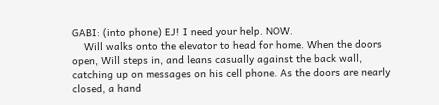GABI: (into phone) EJ! I need your help. NOW.
    Will walks onto the elevator to head for home. When the doors open, Will steps in, and leans casually against the back wall, catching up on messages on his cell phone. As the doors are nearly closed, a hand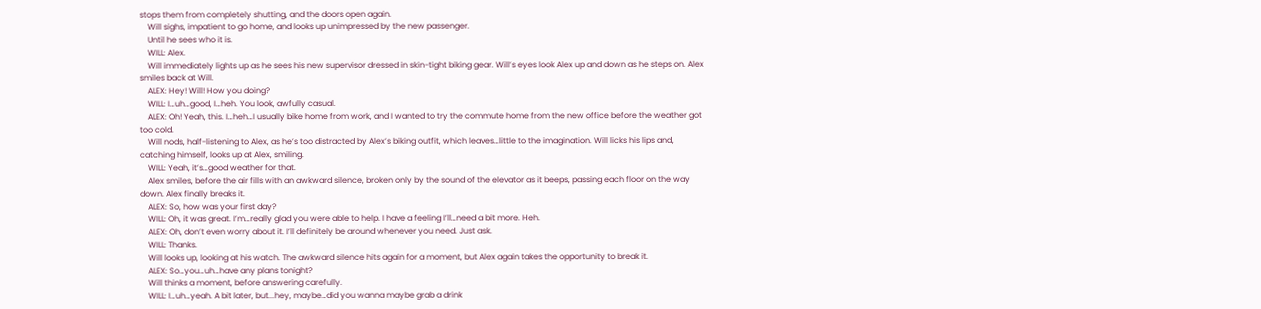stops them from completely shutting, and the doors open again.
    Will sighs, impatient to go home, and looks up unimpressed by the new passenger.
    Until he sees who it is.
    WILL: Alex.
    Will immediately lights up as he sees his new supervisor dressed in skin-tight biking gear. Will’s eyes look Alex up and down as he steps on. Alex smiles back at Will.
    ALEX: Hey! Will! How you doing?
    WILL: I…uh…good, I…heh. You look, awfully casual.
    ALEX: Oh! Yeah, this. I…heh…I usually bike home from work, and I wanted to try the commute home from the new office before the weather got too cold.
    Will nods, half-listening to Alex, as he’s too distracted by Alex’s biking outfit, which leaves…little to the imagination. Will licks his lips and, catching himself, looks up at Alex, smiling.
    WILL: Yeah, it’s…good weather for that.
    Alex smiles, before the air fills with an awkward silence, broken only by the sound of the elevator as it beeps, passing each floor on the way down. Alex finally breaks it.
    ALEX: So, how was your first day?
    WILL: Oh, it was great. I’m…really glad you were able to help. I have a feeling I’ll…need a bit more. Heh.
    ALEX: Oh, don’t even worry about it. I’ll definitely be around whenever you need. Just ask.
    WILL: Thanks.
    Will looks up, looking at his watch. The awkward silence hits again for a moment, but Alex again takes the opportunity to break it.
    ALEX: So…you…uh…have any plans tonight?
    Will thinks a moment, before answering carefully.
    WILL: I…uh…yeah. A bit later, but...hey, maybe…did you wanna maybe grab a drink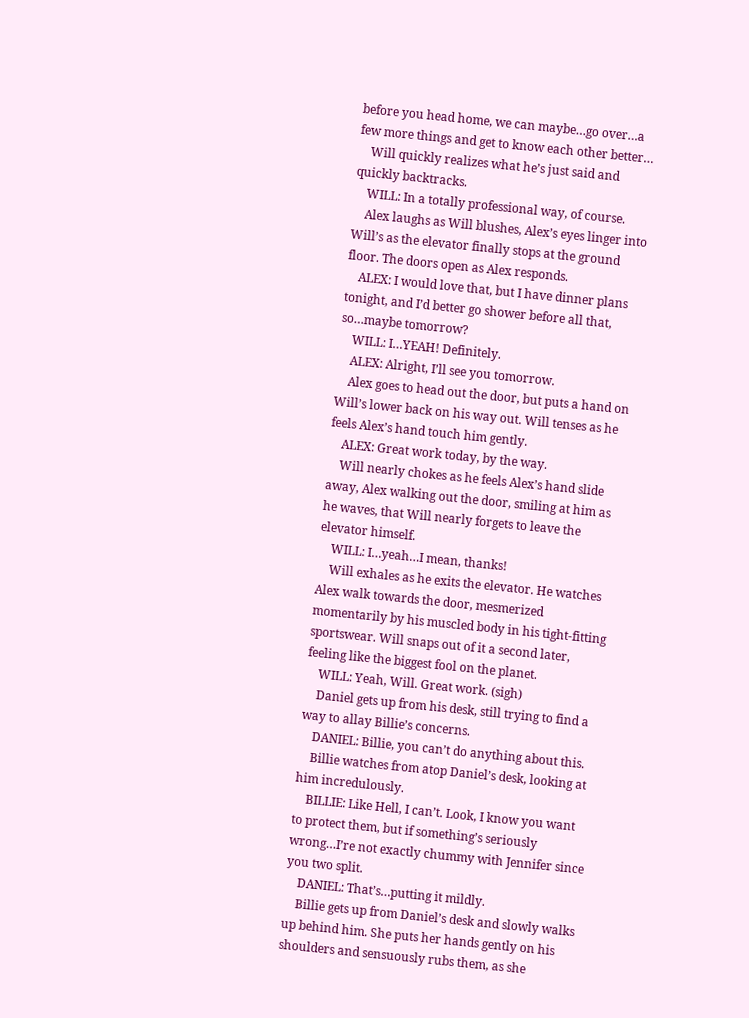before you head home, we can maybe…go over…a few more things and get to know each other better…
    Will quickly realizes what he’s just said and quickly backtracks.
    WILL: In a totally professional way, of course.
    Alex laughs as Will blushes, Alex’s eyes linger into Will’s as the elevator finally stops at the ground floor. The doors open as Alex responds.
    ALEX: I would love that, but I have dinner plans tonight, and I’d better go shower before all that, so…maybe tomorrow?
    WILL: I…YEAH! Definitely.
    ALEX: Alright, I’ll see you tomorrow.
    Alex goes to head out the door, but puts a hand on Will’s lower back on his way out. Will tenses as he feels Alex’s hand touch him gently.
    ALEX: Great work today, by the way.
    Will nearly chokes as he feels Alex’s hand slide away, Alex walking out the door, smiling at him as he waves, that Will nearly forgets to leave the elevator himself.
    WILL: I…yeah…I mean, thanks!
    Will exhales as he exits the elevator. He watches Alex walk towards the door, mesmerized momentarily by his muscled body in his tight-fitting sportswear. Will snaps out of it a second later, feeling like the biggest fool on the planet.
    WILL: Yeah, Will. Great work. (sigh)
    Daniel gets up from his desk, still trying to find a way to allay Billie’s concerns.
    DANIEL: Billie, you can’t do anything about this.
    Billie watches from atop Daniel’s desk, looking at him incredulously.
    BILLIE: Like Hell, I can’t. Look, I know you want to protect them, but if something’s seriously wrong…I’re not exactly chummy with Jennifer since you two split.
    DANIEL: That’s…putting it mildly.
    Billie gets up from Daniel’s desk and slowly walks up behind him. She puts her hands gently on his shoulders and sensuously rubs them, as she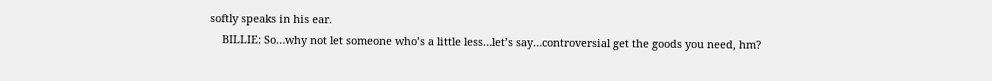softly speaks in his ear.
    BILLIE: So…why not let someone who’s a little less…let’s say…controversial get the goods you need, hm?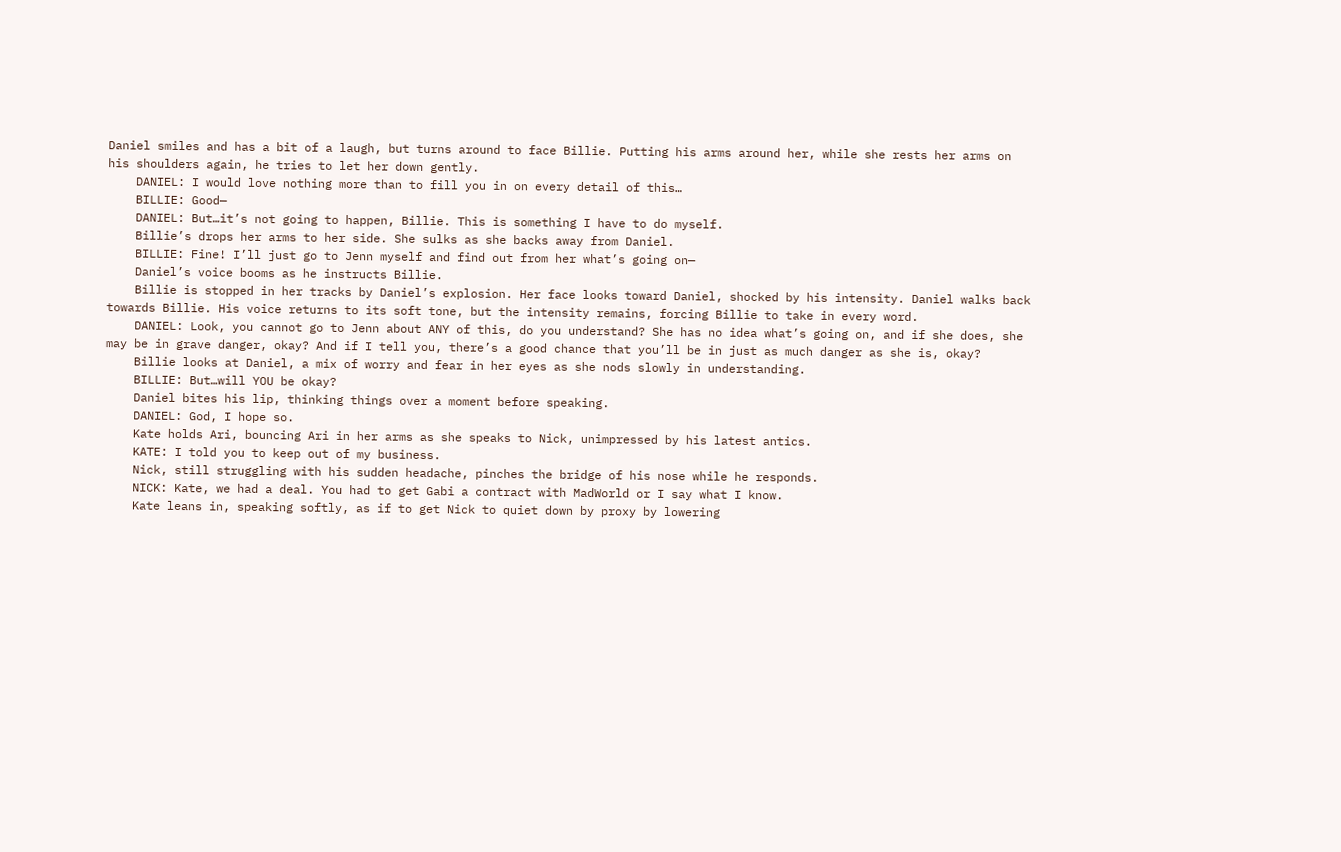Daniel smiles and has a bit of a laugh, but turns around to face Billie. Putting his arms around her, while she rests her arms on his shoulders again, he tries to let her down gently.
    DANIEL: I would love nothing more than to fill you in on every detail of this…
    BILLIE: Good—
    DANIEL: But…it’s not going to happen, Billie. This is something I have to do myself.
    Billie’s drops her arms to her side. She sulks as she backs away from Daniel.
    BILLIE: Fine! I’ll just go to Jenn myself and find out from her what’s going on—
    Daniel’s voice booms as he instructs Billie.
    Billie is stopped in her tracks by Daniel’s explosion. Her face looks toward Daniel, shocked by his intensity. Daniel walks back towards Billie. His voice returns to its soft tone, but the intensity remains, forcing Billie to take in every word.
    DANIEL: Look, you cannot go to Jenn about ANY of this, do you understand? She has no idea what’s going on, and if she does, she may be in grave danger, okay? And if I tell you, there’s a good chance that you’ll be in just as much danger as she is, okay?
    Billie looks at Daniel, a mix of worry and fear in her eyes as she nods slowly in understanding.
    BILLIE: But…will YOU be okay?
    Daniel bites his lip, thinking things over a moment before speaking.
    DANIEL: God, I hope so.
    Kate holds Ari, bouncing Ari in her arms as she speaks to Nick, unimpressed by his latest antics.
    KATE: I told you to keep out of my business.
    Nick, still struggling with his sudden headache, pinches the bridge of his nose while he responds.
    NICK: Kate, we had a deal. You had to get Gabi a contract with MadWorld or I say what I know.
    Kate leans in, speaking softly, as if to get Nick to quiet down by proxy by lowering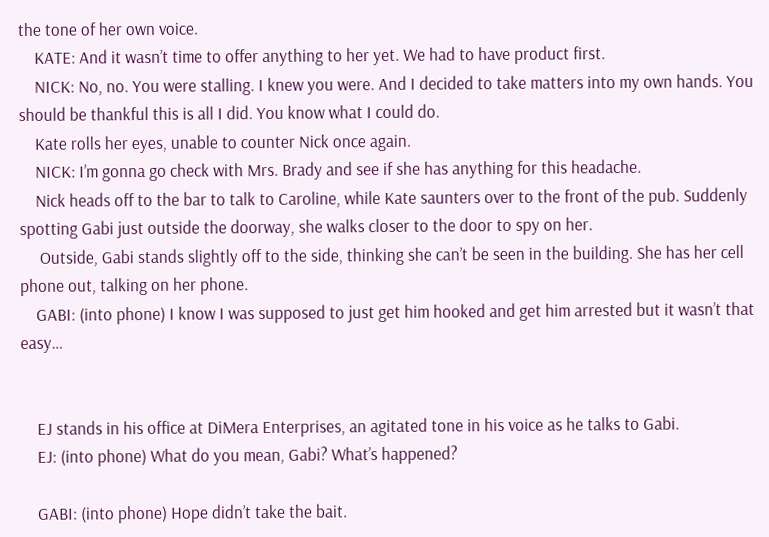the tone of her own voice.
    KATE: And it wasn’t time to offer anything to her yet. We had to have product first.
    NICK: No, no. You were stalling. I knew you were. And I decided to take matters into my own hands. You should be thankful this is all I did. You know what I could do.
    Kate rolls her eyes, unable to counter Nick once again.
    NICK: I’m gonna go check with Mrs. Brady and see if she has anything for this headache.
    Nick heads off to the bar to talk to Caroline, while Kate saunters over to the front of the pub. Suddenly spotting Gabi just outside the doorway, she walks closer to the door to spy on her.
     Outside, Gabi stands slightly off to the side, thinking she can’t be seen in the building. She has her cell phone out, talking on her phone.
    GABI: (into phone) I know I was supposed to just get him hooked and get him arrested but it wasn’t that easy…


    EJ stands in his office at DiMera Enterprises, an agitated tone in his voice as he talks to Gabi.
    EJ: (into phone) What do you mean, Gabi? What’s happened?

    GABI: (into phone) Hope didn’t take the bait.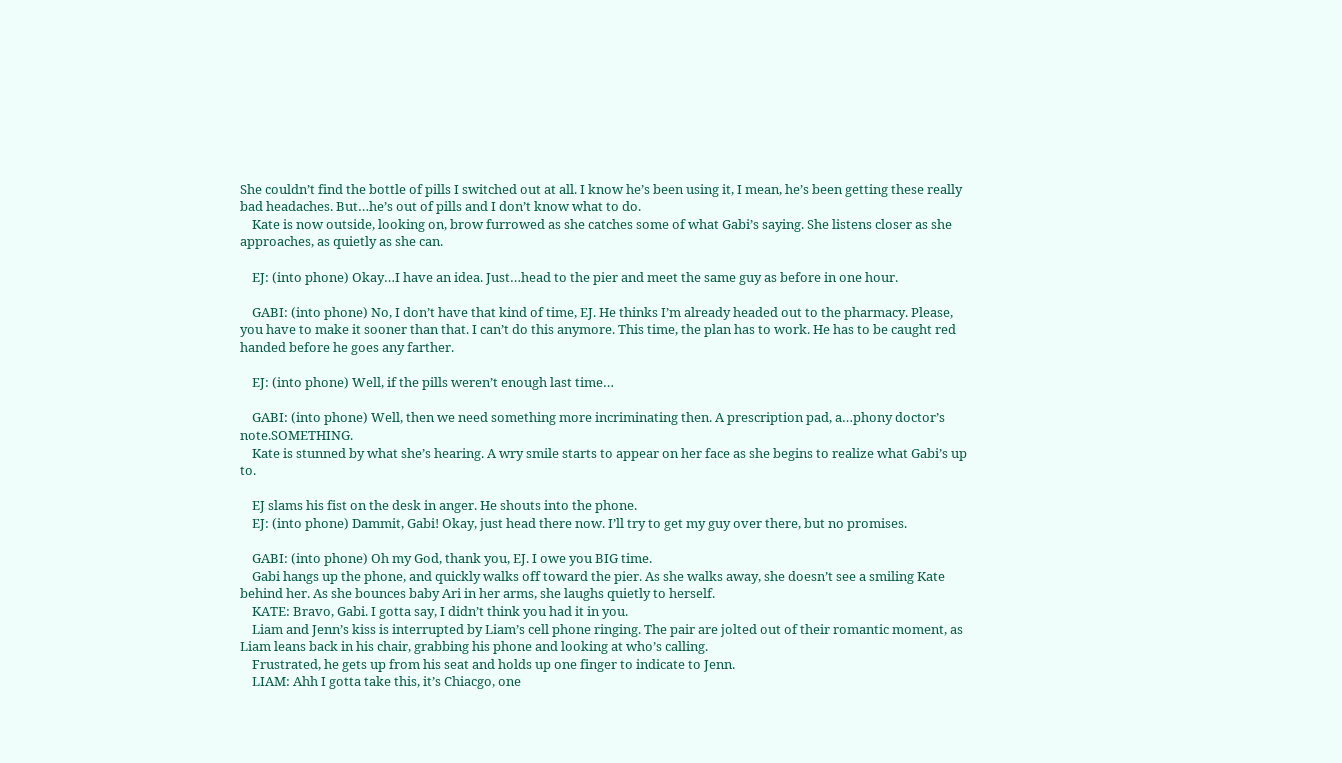She couldn’t find the bottle of pills I switched out at all. I know he’s been using it, I mean, he’s been getting these really bad headaches. But…he’s out of pills and I don’t know what to do.
    Kate is now outside, looking on, brow furrowed as she catches some of what Gabi’s saying. She listens closer as she approaches, as quietly as she can.

    EJ: (into phone) Okay…I have an idea. Just…head to the pier and meet the same guy as before in one hour.

    GABI: (into phone) No, I don’t have that kind of time, EJ. He thinks I’m already headed out to the pharmacy. Please, you have to make it sooner than that. I can’t do this anymore. This time, the plan has to work. He has to be caught red handed before he goes any farther.

    EJ: (into phone) Well, if the pills weren’t enough last time…

    GABI: (into phone) Well, then we need something more incriminating then. A prescription pad, a…phony doctor’s note.SOMETHING.
    Kate is stunned by what she’s hearing. A wry smile starts to appear on her face as she begins to realize what Gabi’s up to.

    EJ slams his fist on the desk in anger. He shouts into the phone.
    EJ: (into phone) Dammit, Gabi! Okay, just head there now. I’ll try to get my guy over there, but no promises.

    GABI: (into phone) Oh my God, thank you, EJ. I owe you BIG time.
    Gabi hangs up the phone, and quickly walks off toward the pier. As she walks away, she doesn’t see a smiling Kate behind her. As she bounces baby Ari in her arms, she laughs quietly to herself.
    KATE: Bravo, Gabi. I gotta say, I didn’t think you had it in you.
    Liam and Jenn’s kiss is interrupted by Liam’s cell phone ringing. The pair are jolted out of their romantic moment, as Liam leans back in his chair, grabbing his phone and looking at who’s calling.
    Frustrated, he gets up from his seat and holds up one finger to indicate to Jenn.
    LIAM: Ahh I gotta take this, it’s Chiacgo, one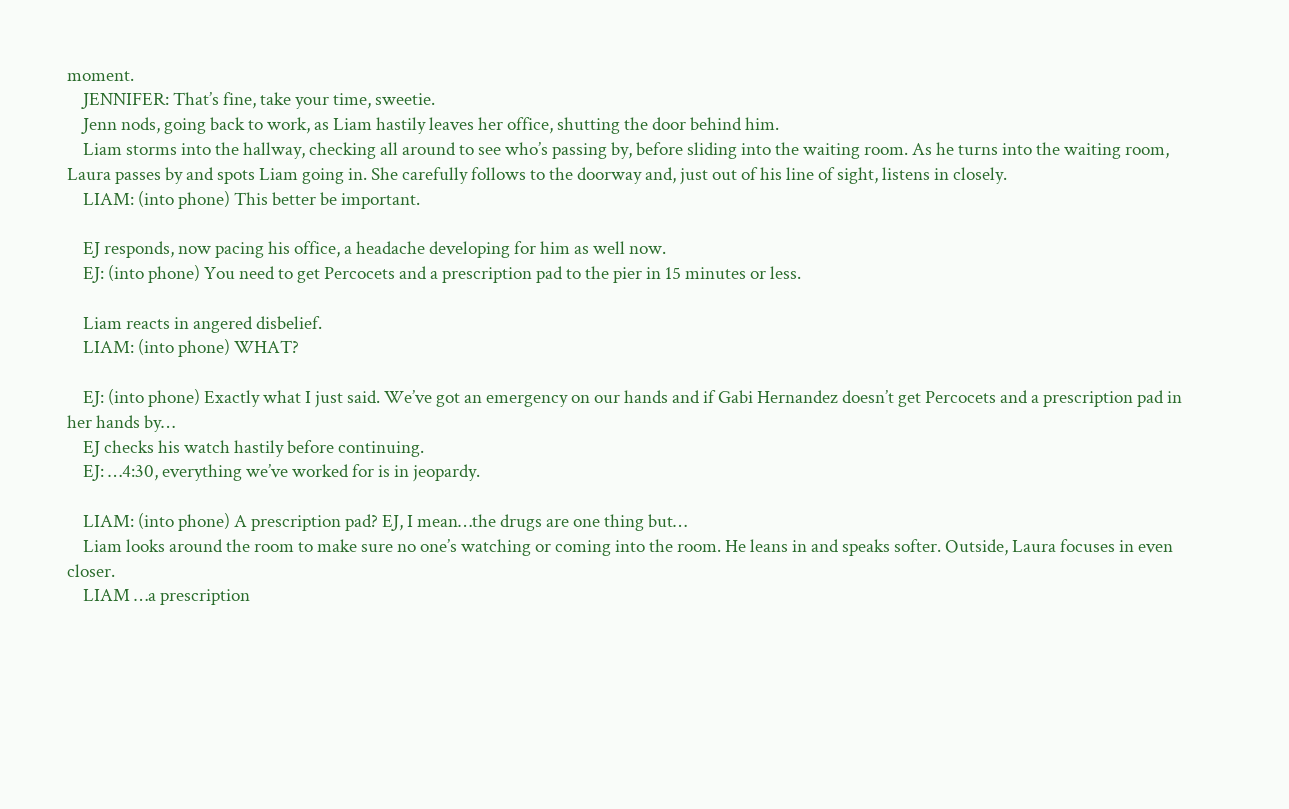moment.
    JENNIFER: That’s fine, take your time, sweetie.
    Jenn nods, going back to work, as Liam hastily leaves her office, shutting the door behind him.
    Liam storms into the hallway, checking all around to see who’s passing by, before sliding into the waiting room. As he turns into the waiting room, Laura passes by and spots Liam going in. She carefully follows to the doorway and, just out of his line of sight, listens in closely.
    LIAM: (into phone) This better be important.

    EJ responds, now pacing his office, a headache developing for him as well now.
    EJ: (into phone) You need to get Percocets and a prescription pad to the pier in 15 minutes or less.

    Liam reacts in angered disbelief.
    LIAM: (into phone) WHAT?

    EJ: (into phone) Exactly what I just said. We’ve got an emergency on our hands and if Gabi Hernandez doesn’t get Percocets and a prescription pad in her hands by…
    EJ checks his watch hastily before continuing.
    EJ: …4:30, everything we’ve worked for is in jeopardy.

    LIAM: (into phone) A prescription pad? EJ, I mean…the drugs are one thing but…
    Liam looks around the room to make sure no one’s watching or coming into the room. He leans in and speaks softer. Outside, Laura focuses in even closer.
    LIAM …a prescription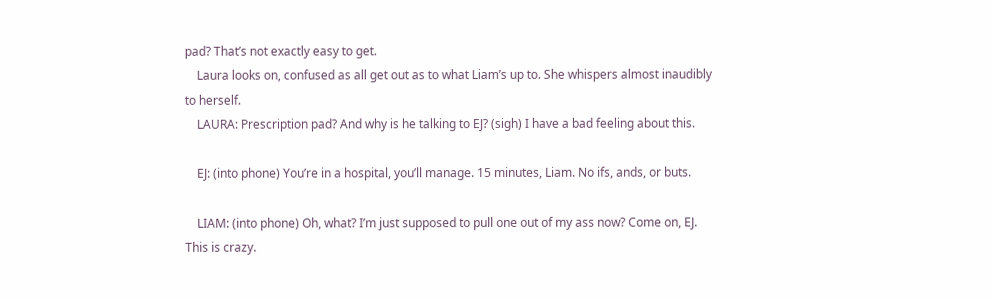pad? That’s not exactly easy to get.
    Laura looks on, confused as all get out as to what Liam’s up to. She whispers almost inaudibly to herself.
    LAURA: Prescription pad? And why is he talking to EJ? (sigh) I have a bad feeling about this.

    EJ: (into phone) You’re in a hospital, you’ll manage. 15 minutes, Liam. No ifs, ands, or buts.

    LIAM: (into phone) Oh, what? I’m just supposed to pull one out of my ass now? Come on, EJ. This is crazy.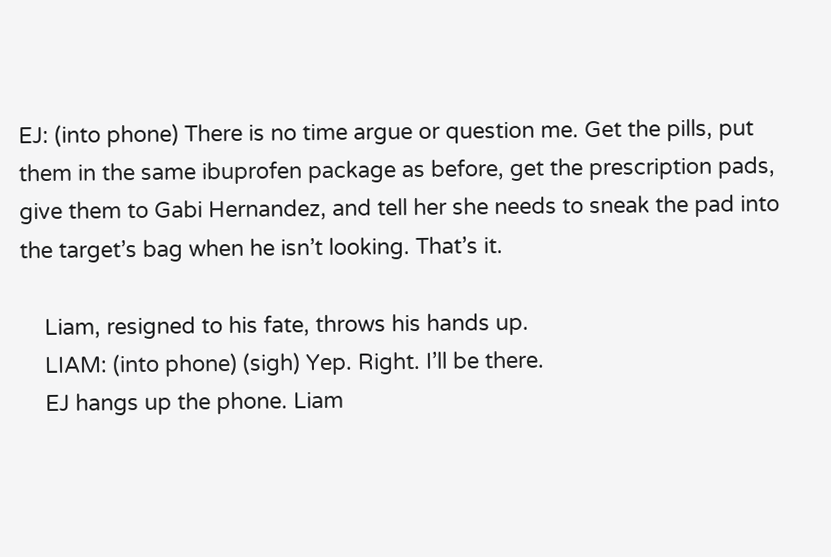EJ: (into phone) There is no time argue or question me. Get the pills, put them in the same ibuprofen package as before, get the prescription pads, give them to Gabi Hernandez, and tell her she needs to sneak the pad into the target’s bag when he isn’t looking. That’s it.

    Liam, resigned to his fate, throws his hands up.
    LIAM: (into phone) (sigh) Yep. Right. I’ll be there.
    EJ hangs up the phone. Liam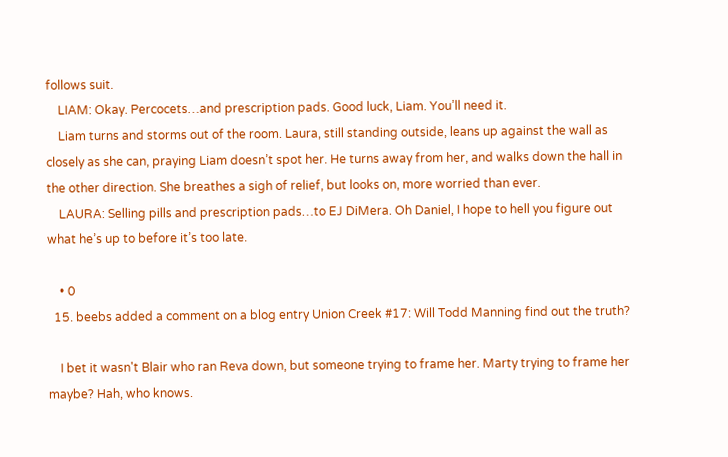follows suit.
    LIAM: Okay. Percocets…and prescription pads. Good luck, Liam. You’ll need it.
    Liam turns and storms out of the room. Laura, still standing outside, leans up against the wall as closely as she can, praying Liam doesn’t spot her. He turns away from her, and walks down the hall in the other direction. She breathes a sigh of relief, but looks on, more worried than ever.
    LAURA: Selling pills and prescription pads…to EJ DiMera. Oh Daniel, I hope to hell you figure out what he’s up to before it’s too late.

    • 0
  15. beebs added a comment on a blog entry Union Creek #17: Will Todd Manning find out the truth?

    I bet it wasn't Blair who ran Reva down, but someone trying to frame her. Marty trying to frame her maybe? Hah, who knows.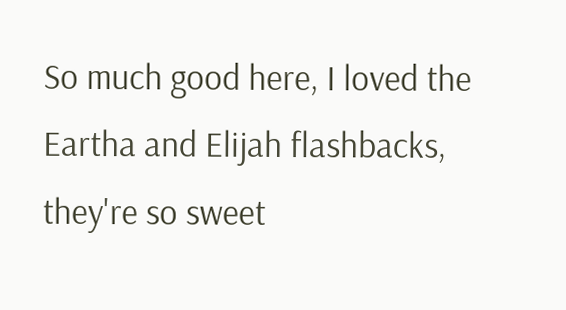So much good here, I loved the Eartha and Elijah flashbacks, they're so sweet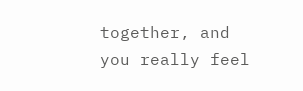together, and you really feel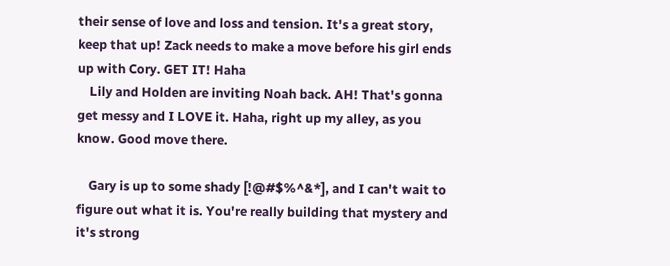their sense of love and loss and tension. It's a great story, keep that up! Zack needs to make a move before his girl ends up with Cory. GET IT! Haha
    Lily and Holden are inviting Noah back. AH! That's gonna get messy and I LOVE it. Haha, right up my alley, as you know. Good move there.

    Gary is up to some shady [!@#$%^&*], and I can't wait to figure out what it is. You're really building that mystery and it's strong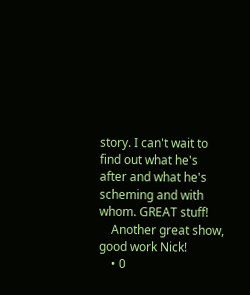story. I can't wait to find out what he's after and what he's scheming and with whom. GREAT stuff!
    Another great show, good work Nick!
    • 0